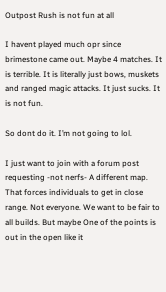Outpost Rush is not fun at all

I havent played much opr since brimestone came out. Maybe 4 matches. It is terrible. It is literally just bows, muskets and ranged magic attacks. It just sucks. It is not fun.

So dont do it. I’m not going to lol.

I just want to join with a forum post requesting -not nerfs- A different map. That forces individuals to get in close range. Not everyone. We want to be fair to all builds. But maybe One of the points is out in the open like it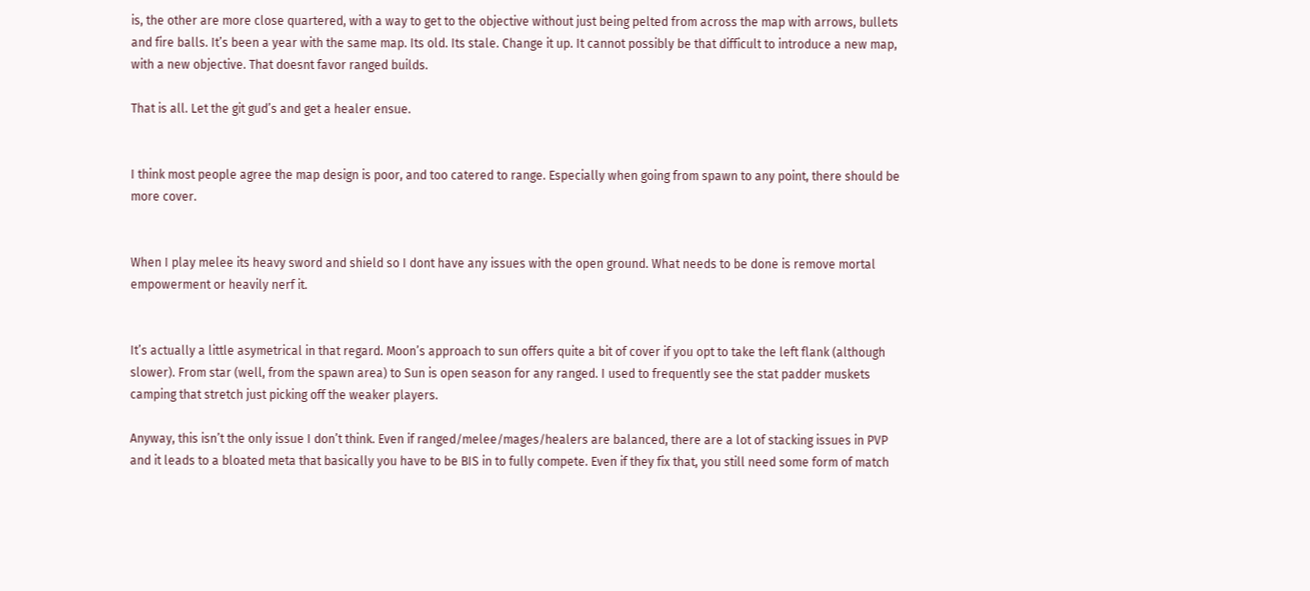is, the other are more close quartered, with a way to get to the objective without just being pelted from across the map with arrows, bullets and fire balls. It’s been a year with the same map. Its old. Its stale. Change it up. It cannot possibly be that difficult to introduce a new map, with a new objective. That doesnt favor ranged builds.

That is all. Let the git gud’s and get a healer ensue.


I think most people agree the map design is poor, and too catered to range. Especially when going from spawn to any point, there should be more cover.


When I play melee its heavy sword and shield so I dont have any issues with the open ground. What needs to be done is remove mortal empowerment or heavily nerf it.


It’s actually a little asymetrical in that regard. Moon’s approach to sun offers quite a bit of cover if you opt to take the left flank (although slower). From star (well, from the spawn area) to Sun is open season for any ranged. I used to frequently see the stat padder muskets camping that stretch just picking off the weaker players.

Anyway, this isn’t the only issue I don’t think. Even if ranged/melee/mages/healers are balanced, there are a lot of stacking issues in PVP and it leads to a bloated meta that basically you have to be BIS in to fully compete. Even if they fix that, you still need some form of match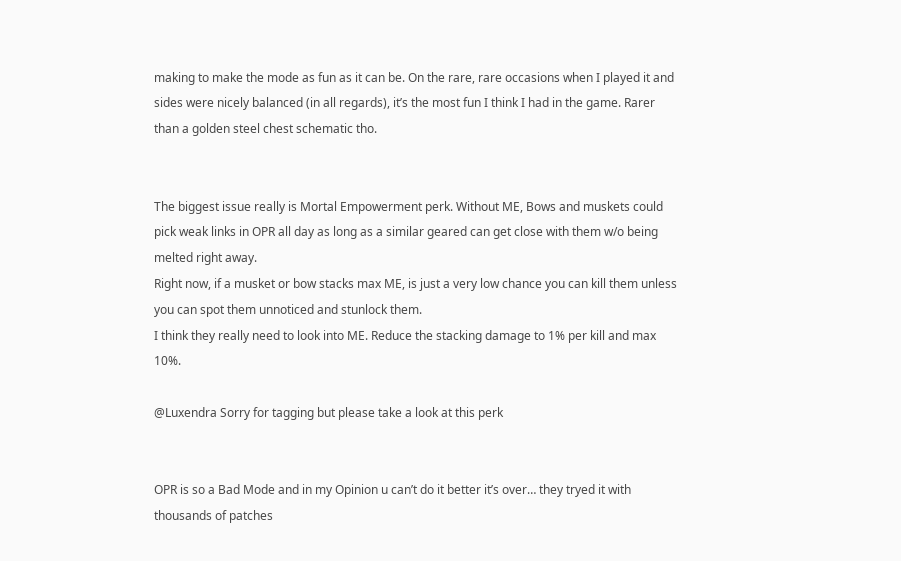making to make the mode as fun as it can be. On the rare, rare occasions when I played it and sides were nicely balanced (in all regards), it’s the most fun I think I had in the game. Rarer than a golden steel chest schematic tho.


The biggest issue really is Mortal Empowerment perk. Without ME, Bows and muskets could pick weak links in OPR all day as long as a similar geared can get close with them w/o being melted right away.
Right now, if a musket or bow stacks max ME, is just a very low chance you can kill them unless you can spot them unnoticed and stunlock them.
I think they really need to look into ME. Reduce the stacking damage to 1% per kill and max 10%.

@Luxendra Sorry for tagging but please take a look at this perk


OPR is so a Bad Mode and in my Opinion u can’t do it better it’s over… they tryed it with thousands of patches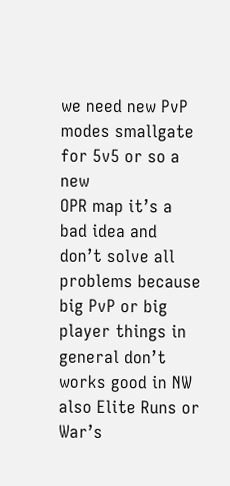we need new PvP modes smallgate for 5v5 or so a new
OPR map it’s a bad idea and don’t solve all problems because big PvP or big player things in general don’t works good in NW also Elite Runs or War’s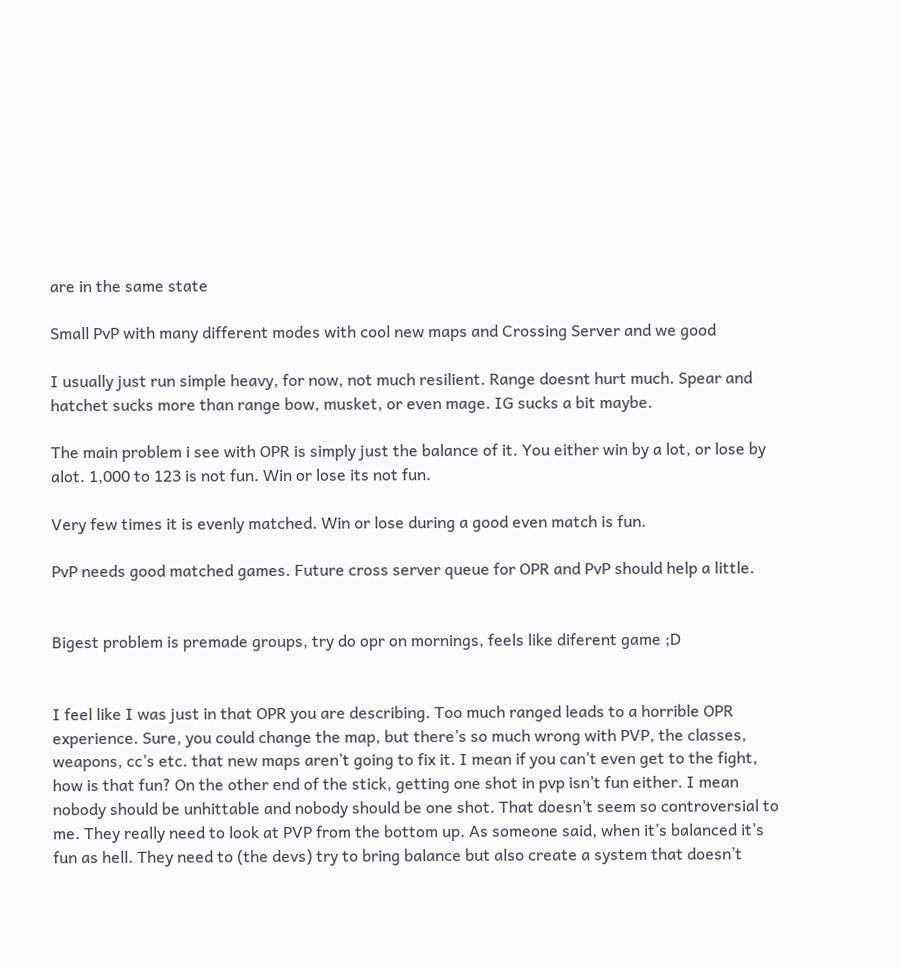are in the same state

Small PvP with many different modes with cool new maps and Crossing Server and we good

I usually just run simple heavy, for now, not much resilient. Range doesnt hurt much. Spear and hatchet sucks more than range bow, musket, or even mage. IG sucks a bit maybe.

The main problem i see with OPR is simply just the balance of it. You either win by a lot, or lose by alot. 1,000 to 123 is not fun. Win or lose its not fun.

Very few times it is evenly matched. Win or lose during a good even match is fun.

PvP needs good matched games. Future cross server queue for OPR and PvP should help a little.


Bigest problem is premade groups, try do opr on mornings, feels like diferent game ;D


I feel like I was just in that OPR you are describing. Too much ranged leads to a horrible OPR experience. Sure, you could change the map, but there’s so much wrong with PVP, the classes, weapons, cc’s etc. that new maps aren’t going to fix it. I mean if you can’t even get to the fight, how is that fun? On the other end of the stick, getting one shot in pvp isn’t fun either. I mean nobody should be unhittable and nobody should be one shot. That doesn’t seem so controversial to me. They really need to look at PVP from the bottom up. As someone said, when it’s balanced it’s fun as hell. They need to (the devs) try to bring balance but also create a system that doesn’t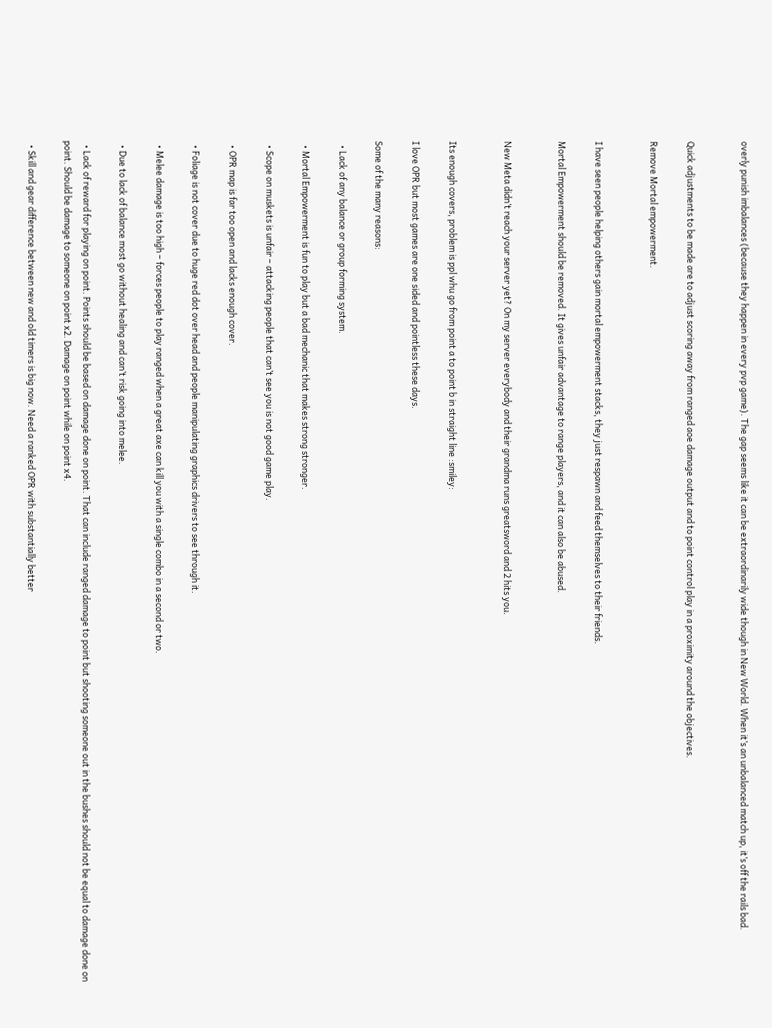overly punish imbalances (because they happen in every pvp game). The gap seems like it can be extraordinarily wide though in New World. When it’s an unbalanced match up, it’s off the rails bad.


Quick adjustments to be made are to adjust scoring away from ranged aoe damage output and to point control play in a proximity around the objectives.

Remove Mortal empowerment.


I have seen people helping others gain mortal empowerment stacks, they just respawn and feed themselves to their friends.

Mortal Empowerment should be removed. It gives unfair advantage to range players, and it can also be abused.


New Meta didn’t reach your server yet? On my server everybody and their grandma runs greatsword and 2 hits you.


Its enough covers, problem is ppl whu go from point a to point b in straight line :smiley:

I love OPR but most games are one sided and pointless these days.

Some of the many reasons:

  • Lack of any balance or group forming system.

  • Mortal Empowerment is fun to play but a bad mechanic that makes strong stronger.

  • Scope on muskets is unfair – attacking people that can’t see you is not good game play.

  • OPR map is far too open and lacks enough cover.

  • Foliage is not cover due to huge red dot over head and people manipulating graphics drivers to see through it.

  • Melee damage is too high – forces people to play ranged when a great axe can kill you with a single combo in a second or two.

  • Due to lack of balance most go without healing and can’t risk going into melee.

  • Lack of reward for playing on point. Points should be based on damage done on point. That can include ranged damage to point but shooting someone out in the bushes should not be equal to damage done on point. Should be damage to someone on point x2. Damage on point while on point x4.

  • Skill and gear difference between new and old timers is big now. Need a ranked OPR with substantially better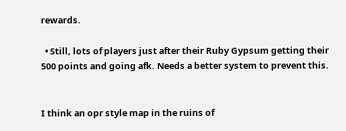rewards.

  • Still, lots of players just after their Ruby Gypsum getting their 500 points and going afk. Needs a better system to prevent this.


I think an opr style map in the ruins of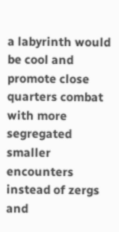a labyrinth would be cool and promote close quarters combat with more segregated smaller encounters instead of zergs and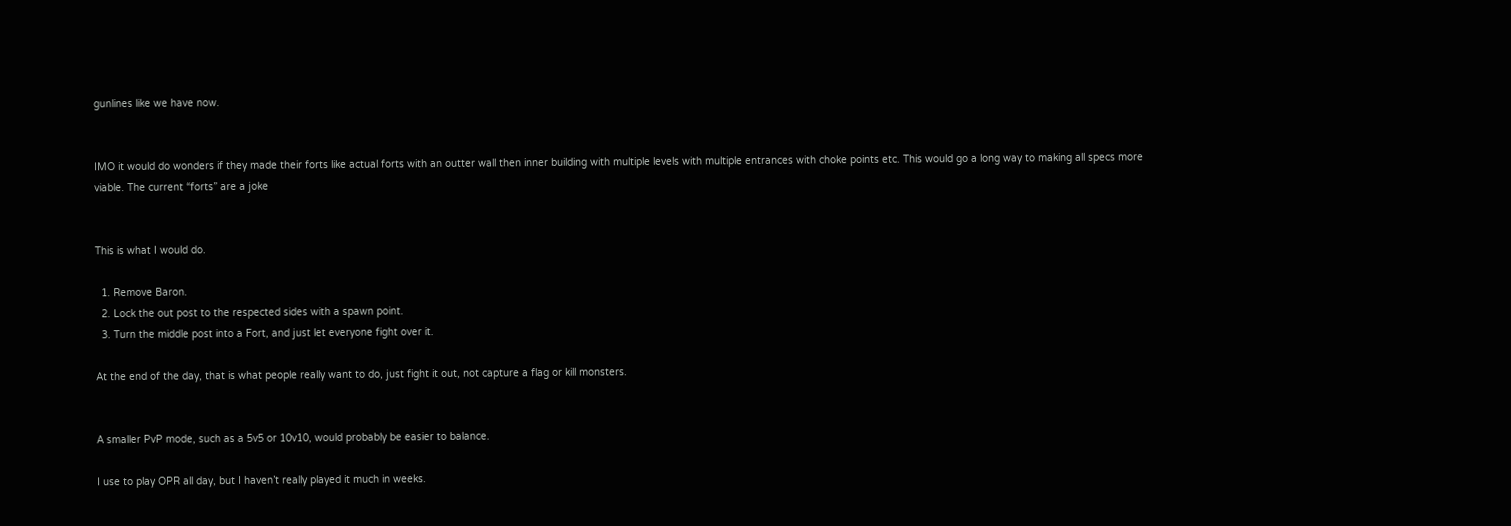gunlines like we have now.


IMO it would do wonders if they made their forts like actual forts with an outter wall then inner building with multiple levels with multiple entrances with choke points etc. This would go a long way to making all specs more viable. The current “forts” are a joke


This is what I would do.

  1. Remove Baron.
  2. Lock the out post to the respected sides with a spawn point.
  3. Turn the middle post into a Fort, and just let everyone fight over it.

At the end of the day, that is what people really want to do, just fight it out, not capture a flag or kill monsters.


A smaller PvP mode, such as a 5v5 or 10v10, would probably be easier to balance.

I use to play OPR all day, but I haven’t really played it much in weeks.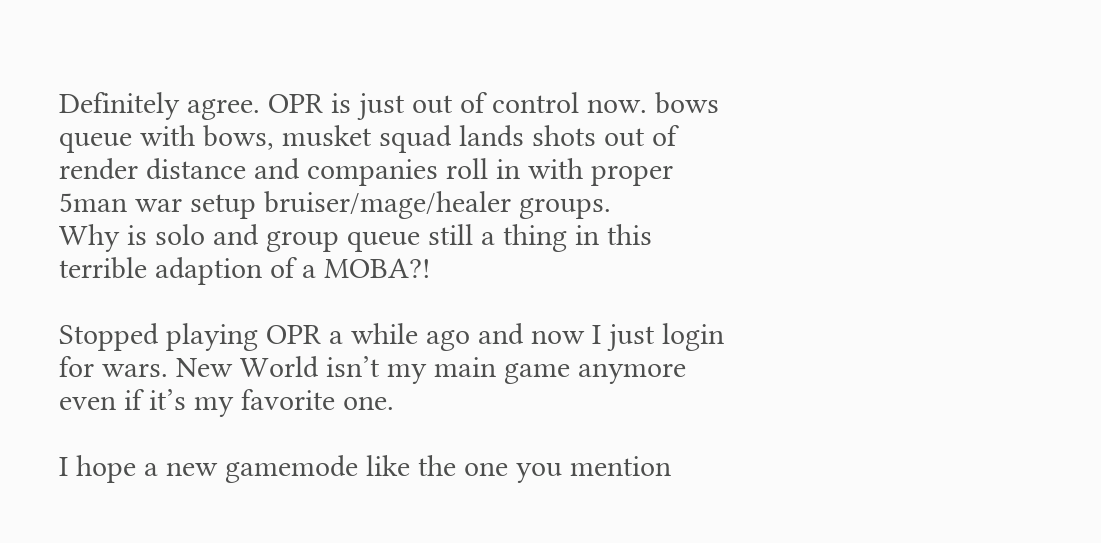Definitely agree. OPR is just out of control now. bows queue with bows, musket squad lands shots out of render distance and companies roll in with proper 5man war setup bruiser/mage/healer groups.
Why is solo and group queue still a thing in this terrible adaption of a MOBA?!

Stopped playing OPR a while ago and now I just login for wars. New World isn’t my main game anymore even if it’s my favorite one.

I hope a new gamemode like the one you mention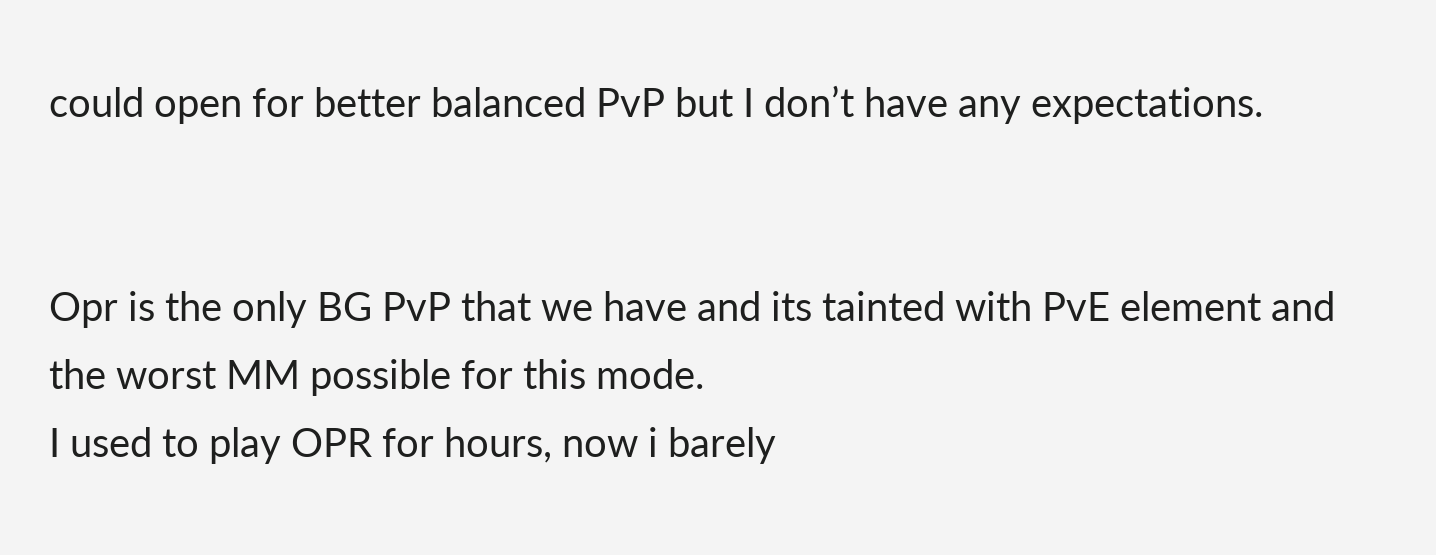could open for better balanced PvP but I don’t have any expectations.


Opr is the only BG PvP that we have and its tainted with PvE element and the worst MM possible for this mode.
I used to play OPR for hours, now i barely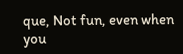que, Not fun, even when you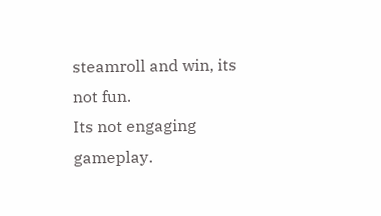steamroll and win, its not fun.
Its not engaging gameplay.